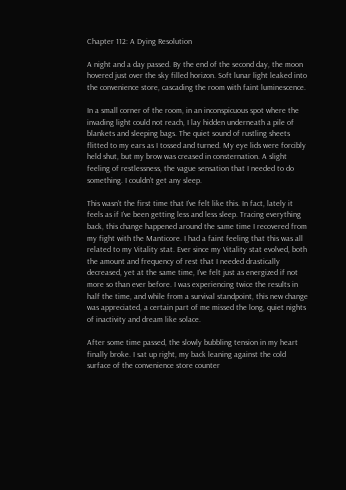Chapter 112: A Dying Resolution

A night and a day passed. By the end of the second day, the moon hovered just over the sky filled horizon. Soft lunar light leaked into the convenience store, cascading the room with faint luminescence.

In a small corner of the room, in an inconspicuous spot where the invading light could not reach, I lay hidden underneath a pile of blankets and sleeping bags. The quiet sound of rustling sheets flitted to my ears as I tossed and turned. My eye lids were forcibly held shut, but my brow was creased in consternation. A slight feeling of restlessness, the vague sensation that I needed to do something. I couldn’t get any sleep.

This wasn’t the first time that I’ve felt like this. In fact, lately it feels as if I’ve been getting less and less sleep. Tracing everything back, this change happened around the same time I recovered from my fight with the Manticore. I had a faint feeling that this was all related to my Vitality stat. Ever since my Vitality stat evolved, both the amount and frequency of rest that I needed drastically decreased, yet at the same time, I’ve felt just as energized if not more so than ever before. I was experiencing twice the results in half the time, and while from a survival standpoint, this new change was appreciated, a certain part of me missed the long, quiet nights of inactivity and dream like solace.

After some time passed, the slowly bubbling tension in my heart finally broke. I sat up right, my back leaning against the cold surface of the convenience store counter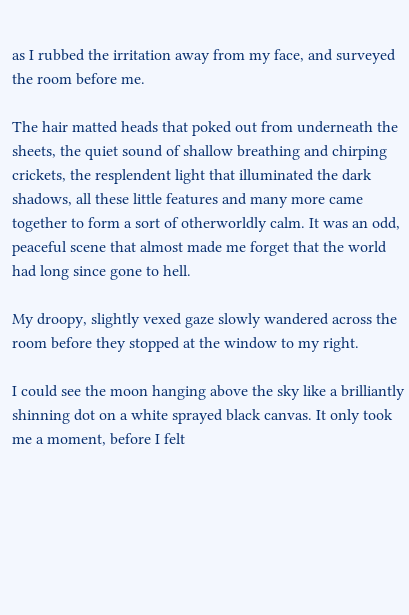as I rubbed the irritation away from my face, and surveyed the room before me.

The hair matted heads that poked out from underneath the sheets, the quiet sound of shallow breathing and chirping crickets, the resplendent light that illuminated the dark shadows, all these little features and many more came together to form a sort of otherworldly calm. It was an odd, peaceful scene that almost made me forget that the world had long since gone to hell.

My droopy, slightly vexed gaze slowly wandered across the room before they stopped at the window to my right.

I could see the moon hanging above the sky like a brilliantly shinning dot on a white sprayed black canvas. It only took me a moment, before I felt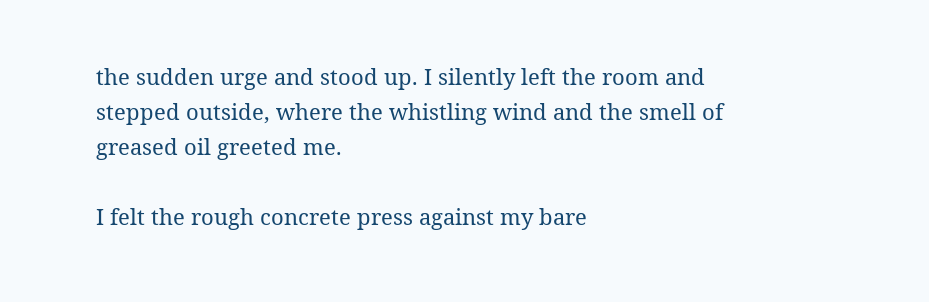the sudden urge and stood up. I silently left the room and stepped outside, where the whistling wind and the smell of greased oil greeted me.

I felt the rough concrete press against my bare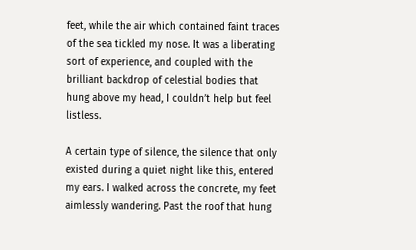feet, while the air which contained faint traces of the sea tickled my nose. It was a liberating sort of experience, and coupled with the brilliant backdrop of celestial bodies that hung above my head, I couldn’t help but feel listless.

A certain type of silence, the silence that only existed during a quiet night like this, entered my ears. I walked across the concrete, my feet aimlessly wandering. Past the roof that hung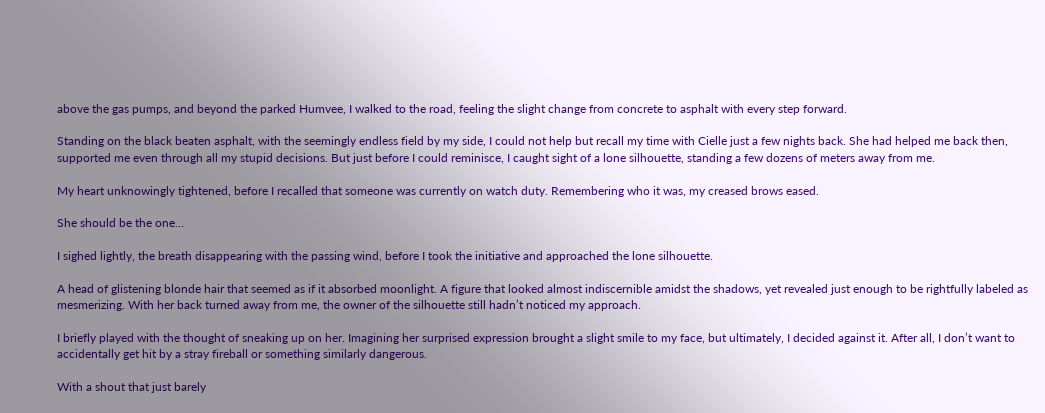above the gas pumps, and beyond the parked Humvee, I walked to the road, feeling the slight change from concrete to asphalt with every step forward.

Standing on the black beaten asphalt, with the seemingly endless field by my side, I could not help but recall my time with Cielle just a few nights back. She had helped me back then, supported me even through all my stupid decisions. But just before I could reminisce, I caught sight of a lone silhouette, standing a few dozens of meters away from me.

My heart unknowingly tightened, before I recalled that someone was currently on watch duty. Remembering who it was, my creased brows eased.

She should be the one…

I sighed lightly, the breath disappearing with the passing wind, before I took the initiative and approached the lone silhouette.

A head of glistening blonde hair that seemed as if it absorbed moonlight. A figure that looked almost indiscernible amidst the shadows, yet revealed just enough to be rightfully labeled as mesmerizing. With her back turned away from me, the owner of the silhouette still hadn’t noticed my approach.

I briefly played with the thought of sneaking up on her. Imagining her surprised expression brought a slight smile to my face, but ultimately, I decided against it. After all, I don’t want to accidentally get hit by a stray fireball or something similarly dangerous.

With a shout that just barely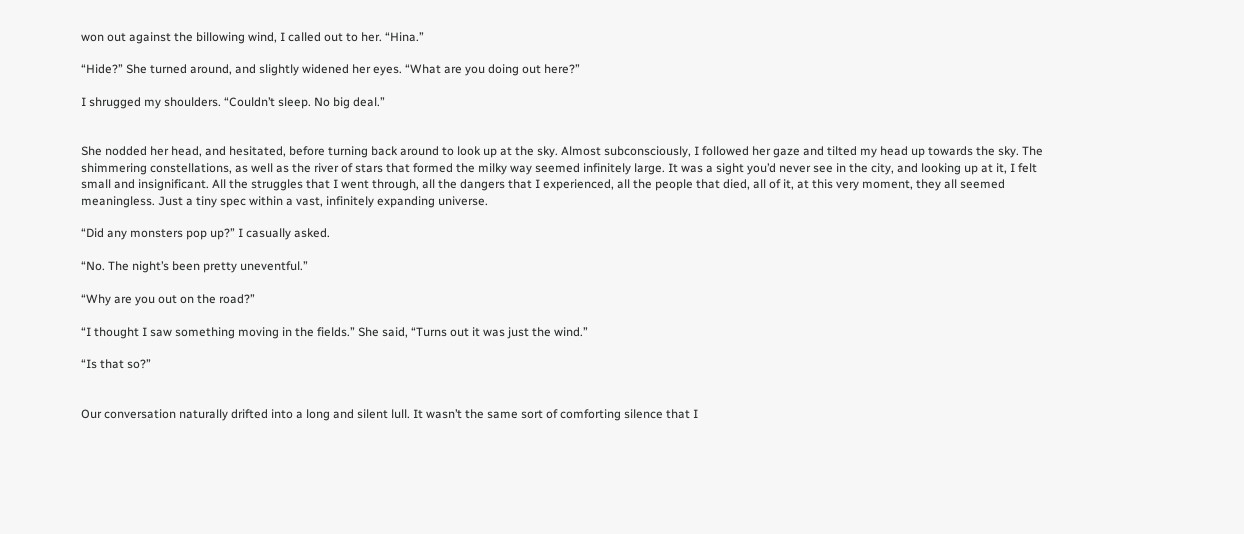won out against the billowing wind, I called out to her. “Hina.”

“Hide?” She turned around, and slightly widened her eyes. “What are you doing out here?”

I shrugged my shoulders. “Couldn’t sleep. No big deal.”


She nodded her head, and hesitated, before turning back around to look up at the sky. Almost subconsciously, I followed her gaze and tilted my head up towards the sky. The shimmering constellations, as well as the river of stars that formed the milky way seemed infinitely large. It was a sight you’d never see in the city, and looking up at it, I felt small and insignificant. All the struggles that I went through, all the dangers that I experienced, all the people that died, all of it, at this very moment, they all seemed meaningless. Just a tiny spec within a vast, infinitely expanding universe.

“Did any monsters pop up?” I casually asked.

“No. The night’s been pretty uneventful.”

“Why are you out on the road?”

“I thought I saw something moving in the fields.” She said, “Turns out it was just the wind.”

“Is that so?”


Our conversation naturally drifted into a long and silent lull. It wasn’t the same sort of comforting silence that I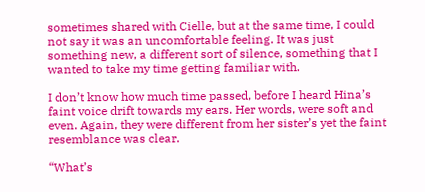sometimes shared with Cielle, but at the same time, I could not say it was an uncomfortable feeling. It was just something new, a different sort of silence, something that I wanted to take my time getting familiar with.

I don’t know how much time passed, before I heard Hina’s faint voice drift towards my ears. Her words, were soft and even. Again, they were different from her sister’s yet the faint resemblance was clear.

“What’s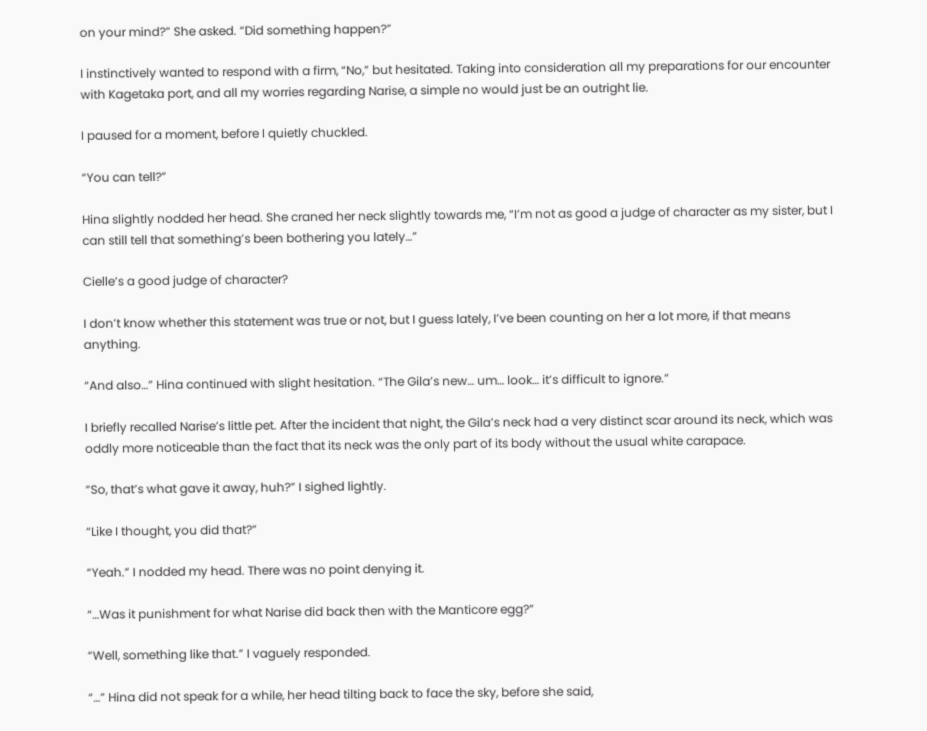on your mind?” She asked. “Did something happen?”

I instinctively wanted to respond with a firm, “No,” but hesitated. Taking into consideration all my preparations for our encounter with Kagetaka port, and all my worries regarding Narise, a simple no would just be an outright lie.

I paused for a moment, before I quietly chuckled.

“You can tell?”

Hina slightly nodded her head. She craned her neck slightly towards me, “I’m not as good a judge of character as my sister, but I can still tell that something’s been bothering you lately…”

Cielle’s a good judge of character?

I don’t know whether this statement was true or not, but I guess lately, I’ve been counting on her a lot more, if that means anything.

“And also…” Hina continued with slight hesitation. “The Gila’s new… um… look… it’s difficult to ignore.”

I briefly recalled Narise’s little pet. After the incident that night, the Gila’s neck had a very distinct scar around its neck, which was oddly more noticeable than the fact that its neck was the only part of its body without the usual white carapace.

“So, that’s what gave it away, huh?” I sighed lightly.

“Like I thought, you did that?”

“Yeah.” I nodded my head. There was no point denying it.

“…Was it punishment for what Narise did back then with the Manticore egg?”

“Well, something like that.” I vaguely responded.

“…” Hina did not speak for a while, her head tilting back to face the sky, before she said,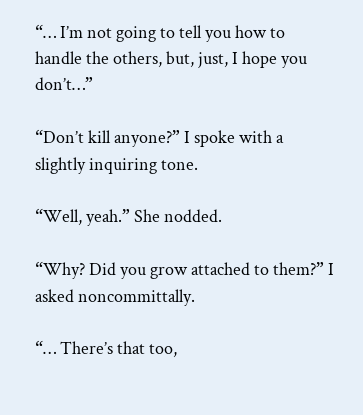“… I’m not going to tell you how to handle the others, but, just, I hope you don’t…”

“Don’t kill anyone?” I spoke with a slightly inquiring tone.

“Well, yeah.” She nodded.

“Why? Did you grow attached to them?” I asked noncommittally.

“… There’s that too,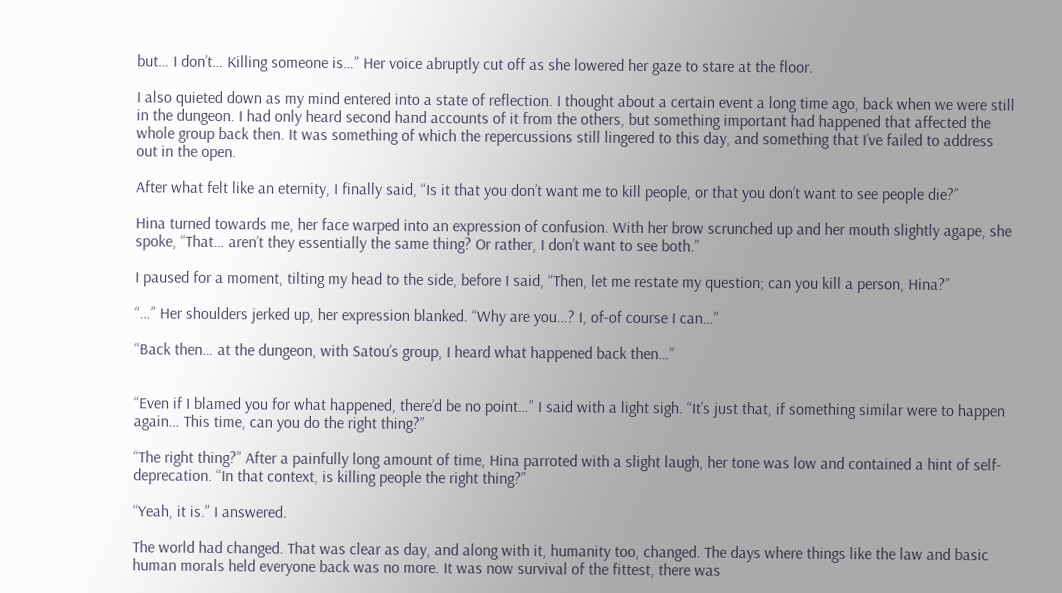but… I don’t… Killing someone is…” Her voice abruptly cut off as she lowered her gaze to stare at the floor.

I also quieted down as my mind entered into a state of reflection. I thought about a certain event a long time ago, back when we were still in the dungeon. I had only heard second hand accounts of it from the others, but something important had happened that affected the whole group back then. It was something of which the repercussions still lingered to this day, and something that I’ve failed to address out in the open.

After what felt like an eternity, I finally said, “Is it that you don’t want me to kill people, or that you don’t want to see people die?”

Hina turned towards me, her face warped into an expression of confusion. With her brow scrunched up and her mouth slightly agape, she spoke, “That… aren’t they essentially the same thing? Or rather, I don’t want to see both.”

I paused for a moment, tilting my head to the side, before I said, “Then, let me restate my question; can you kill a person, Hina?”

“…” Her shoulders jerked up, her expression blanked. “Why are you…? I, of-of course I can…”

“Back then… at the dungeon, with Satou’s group, I heard what happened back then…”


“Even if I blamed you for what happened, there’d be no point…” I said with a light sigh. “It’s just that, if something similar were to happen again… This time, can you do the right thing?”

“The right thing?” After a painfully long amount of time, Hina parroted with a slight laugh, her tone was low and contained a hint of self-deprecation. “In that context, is killing people the right thing?”

“Yeah, it is.” I answered.

The world had changed. That was clear as day, and along with it, humanity too, changed. The days where things like the law and basic human morals held everyone back was no more. It was now survival of the fittest, there was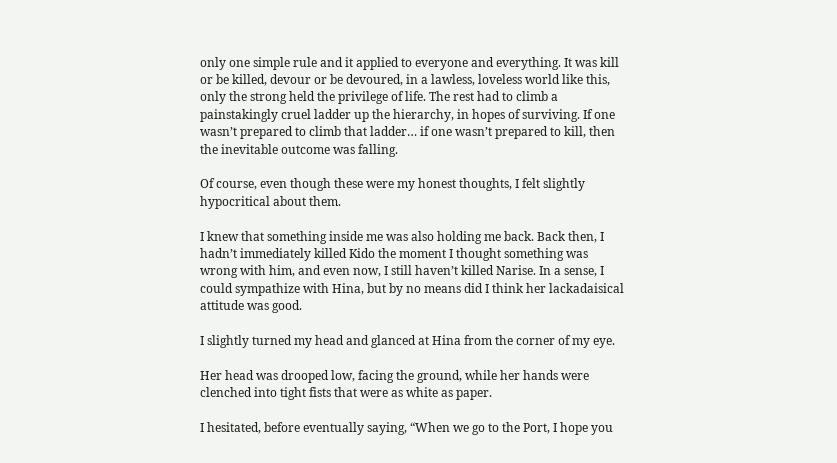only one simple rule and it applied to everyone and everything. It was kill or be killed, devour or be devoured, in a lawless, loveless world like this, only the strong held the privilege of life. The rest had to climb a painstakingly cruel ladder up the hierarchy, in hopes of surviving. If one wasn’t prepared to climb that ladder… if one wasn’t prepared to kill, then the inevitable outcome was falling.

Of course, even though these were my honest thoughts, I felt slightly hypocritical about them.

I knew that something inside me was also holding me back. Back then, I hadn’t immediately killed Kido the moment I thought something was wrong with him, and even now, I still haven’t killed Narise. In a sense, I could sympathize with Hina, but by no means did I think her lackadaisical attitude was good.

I slightly turned my head and glanced at Hina from the corner of my eye.

Her head was drooped low, facing the ground, while her hands were clenched into tight fists that were as white as paper.

I hesitated, before eventually saying, “When we go to the Port, I hope you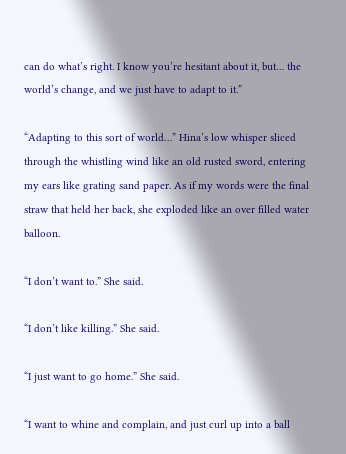can do what’s right. I know you’re hesitant about it, but… the world’s change, and we just have to adapt to it.”

“Adapting to this sort of world…” Hina’s low whisper sliced through the whistling wind like an old rusted sword, entering my ears like grating sand paper. As if my words were the final straw that held her back, she exploded like an over filled water balloon.

“I don’t want to.” She said.

“I don’t like killing.” She said.

“I just want to go home.” She said.

“I want to whine and complain, and just curl up into a ball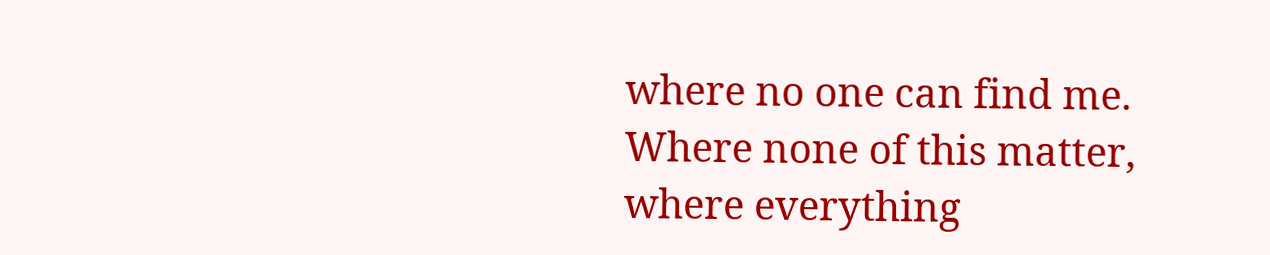where no one can find me. Where none of this matter, where everything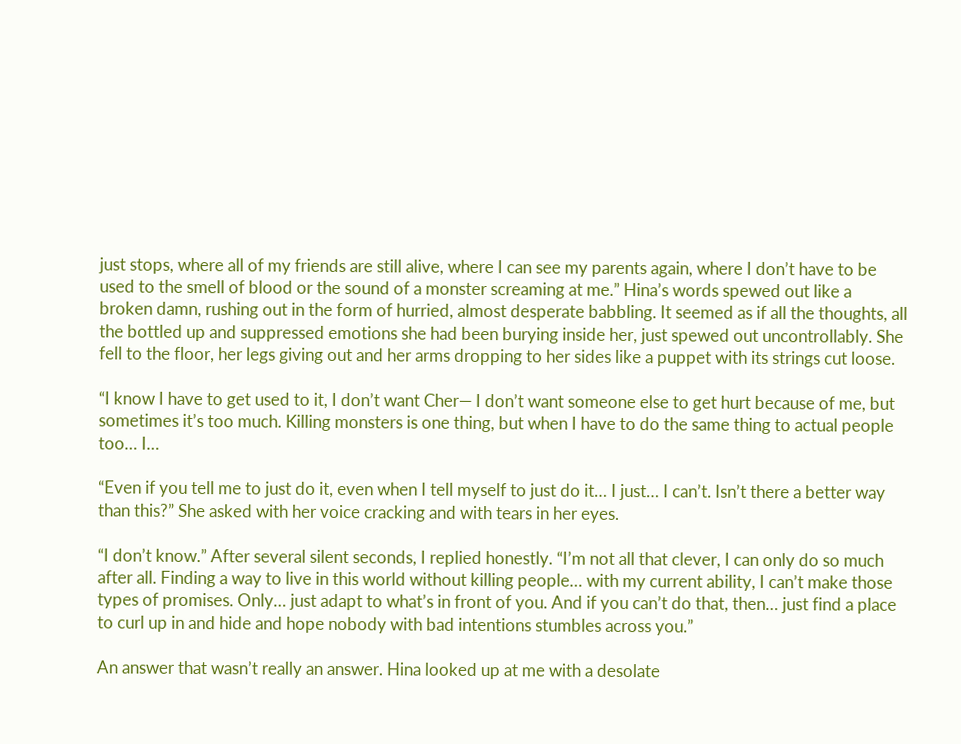just stops, where all of my friends are still alive, where I can see my parents again, where I don’t have to be used to the smell of blood or the sound of a monster screaming at me.” Hina’s words spewed out like a broken damn, rushing out in the form of hurried, almost desperate babbling. It seemed as if all the thoughts, all the bottled up and suppressed emotions she had been burying inside her, just spewed out uncontrollably. She fell to the floor, her legs giving out and her arms dropping to her sides like a puppet with its strings cut loose.

“I know I have to get used to it, I don’t want Cher— I don’t want someone else to get hurt because of me, but sometimes it’s too much. Killing monsters is one thing, but when I have to do the same thing to actual people too… I…

“Even if you tell me to just do it, even when I tell myself to just do it… I just… I can’t. Isn’t there a better way than this?” She asked with her voice cracking and with tears in her eyes.

“I don’t know.” After several silent seconds, I replied honestly. “I’m not all that clever, I can only do so much after all. Finding a way to live in this world without killing people… with my current ability, I can’t make those types of promises. Only… just adapt to what’s in front of you. And if you can’t do that, then… just find a place to curl up in and hide and hope nobody with bad intentions stumbles across you.”

An answer that wasn’t really an answer. Hina looked up at me with a desolate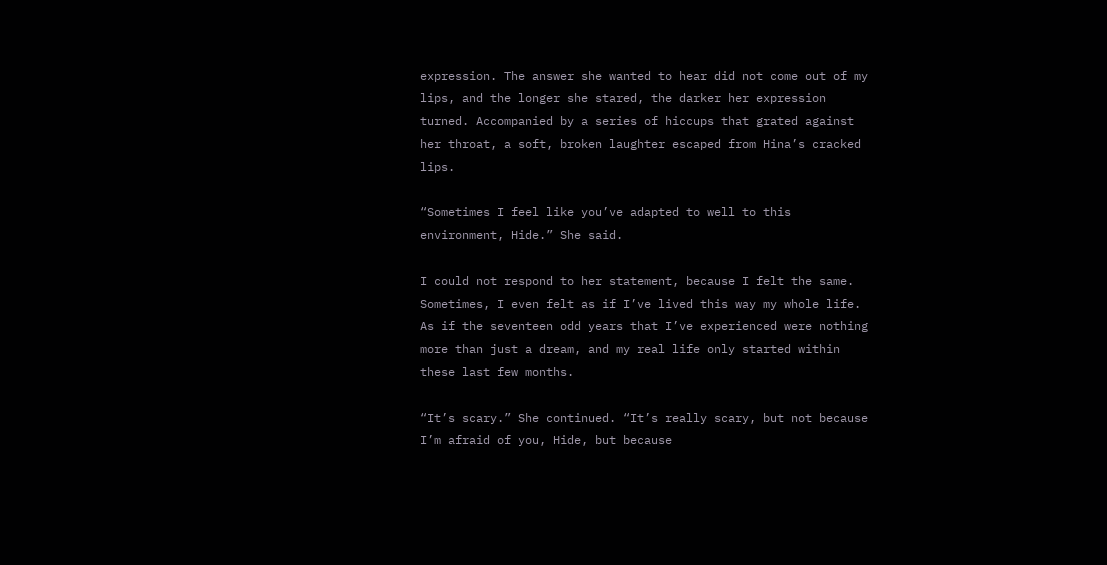expression. The answer she wanted to hear did not come out of my lips, and the longer she stared, the darker her expression turned. Accompanied by a series of hiccups that grated against her throat, a soft, broken laughter escaped from Hina’s cracked lips.

“Sometimes I feel like you’ve adapted to well to this environment, Hide.” She said.

I could not respond to her statement, because I felt the same. Sometimes, I even felt as if I’ve lived this way my whole life. As if the seventeen odd years that I’ve experienced were nothing more than just a dream, and my real life only started within these last few months.

“It’s scary.” She continued. “It’s really scary, but not because I’m afraid of you, Hide, but because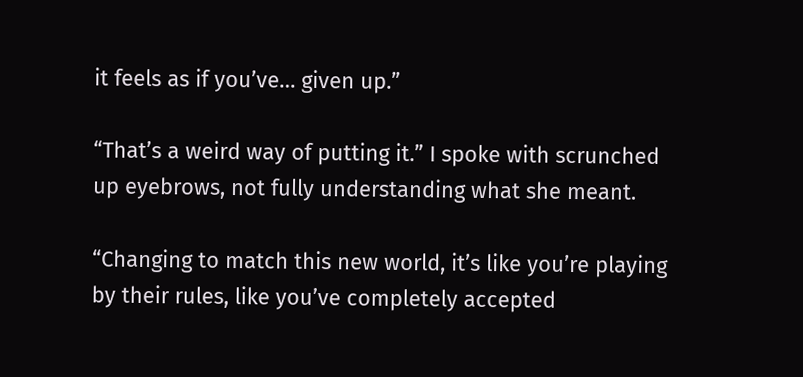it feels as if you’ve… given up.”

“That’s a weird way of putting it.” I spoke with scrunched up eyebrows, not fully understanding what she meant.

“Changing to match this new world, it’s like you’re playing by their rules, like you’ve completely accepted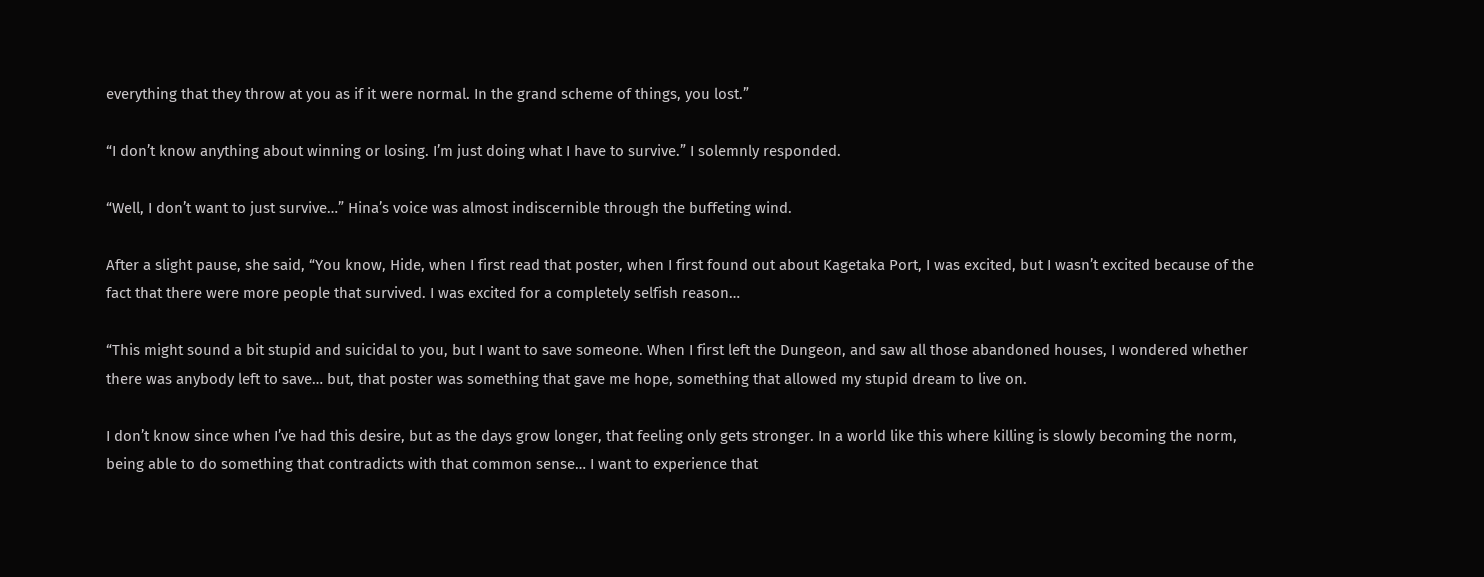everything that they throw at you as if it were normal. In the grand scheme of things, you lost.”

“I don’t know anything about winning or losing. I’m just doing what I have to survive.” I solemnly responded.

“Well, I don’t want to just survive…” Hina’s voice was almost indiscernible through the buffeting wind.

After a slight pause, she said, “You know, Hide, when I first read that poster, when I first found out about Kagetaka Port, I was excited, but I wasn’t excited because of the fact that there were more people that survived. I was excited for a completely selfish reason…

“This might sound a bit stupid and suicidal to you, but I want to save someone. When I first left the Dungeon, and saw all those abandoned houses, I wondered whether there was anybody left to save… but, that poster was something that gave me hope, something that allowed my stupid dream to live on.

I don’t know since when I’ve had this desire, but as the days grow longer, that feeling only gets stronger. In a world like this where killing is slowly becoming the norm, being able to do something that contradicts with that common sense… I want to experience that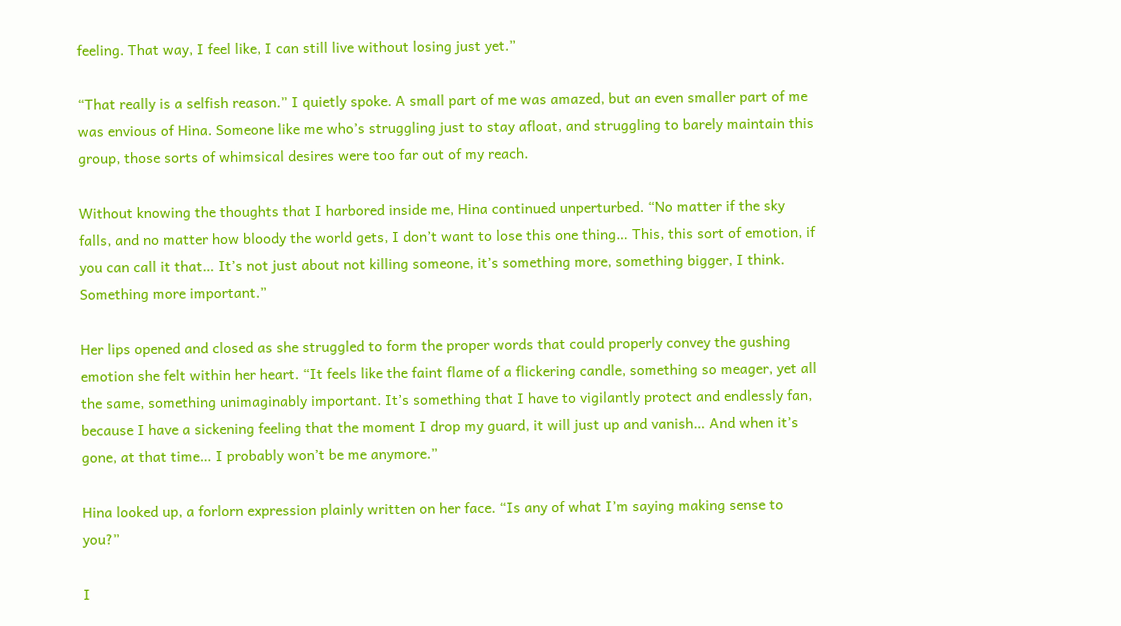feeling. That way, I feel like, I can still live without losing just yet.”

“That really is a selfish reason.” I quietly spoke. A small part of me was amazed, but an even smaller part of me was envious of Hina. Someone like me who’s struggling just to stay afloat, and struggling to barely maintain this group, those sorts of whimsical desires were too far out of my reach.

Without knowing the thoughts that I harbored inside me, Hina continued unperturbed. “No matter if the sky falls, and no matter how bloody the world gets, I don’t want to lose this one thing… This, this sort of emotion, if you can call it that… It’s not just about not killing someone, it’s something more, something bigger, I think. Something more important.”

Her lips opened and closed as she struggled to form the proper words that could properly convey the gushing emotion she felt within her heart. “It feels like the faint flame of a flickering candle, something so meager, yet all the same, something unimaginably important. It’s something that I have to vigilantly protect and endlessly fan, because I have a sickening feeling that the moment I drop my guard, it will just up and vanish… And when it’s gone, at that time… I probably won’t be me anymore.”

Hina looked up, a forlorn expression plainly written on her face. “Is any of what I’m saying making sense to you?”

I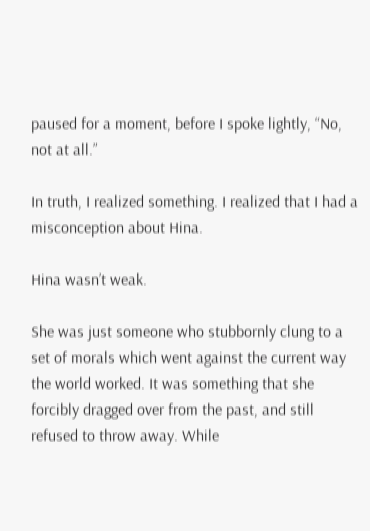paused for a moment, before I spoke lightly, “No, not at all.”

In truth, I realized something. I realized that I had a misconception about Hina.

Hina wasn’t weak.

She was just someone who stubbornly clung to a set of morals which went against the current way the world worked. It was something that she forcibly dragged over from the past, and still refused to throw away. While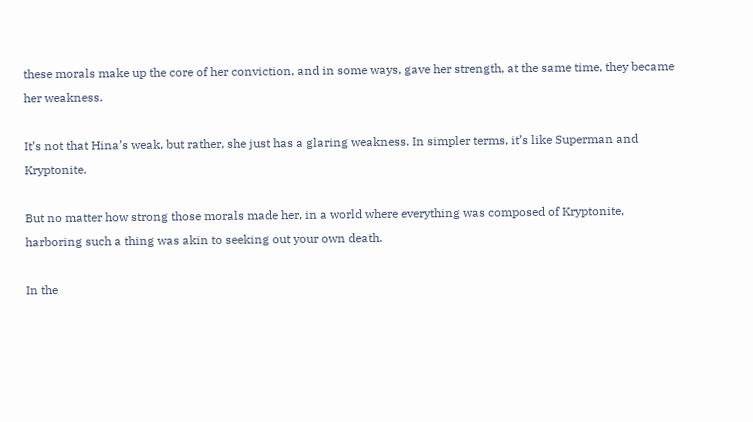these morals make up the core of her conviction, and in some ways, gave her strength, at the same time, they became her weakness.

It’s not that Hina’s weak, but rather, she just has a glaring weakness. In simpler terms, it’s like Superman and Kryptonite.

But no matter how strong those morals made her, in a world where everything was composed of Kryptonite, harboring such a thing was akin to seeking out your own death.

In the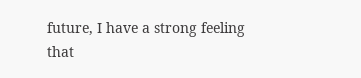future, I have a strong feeling that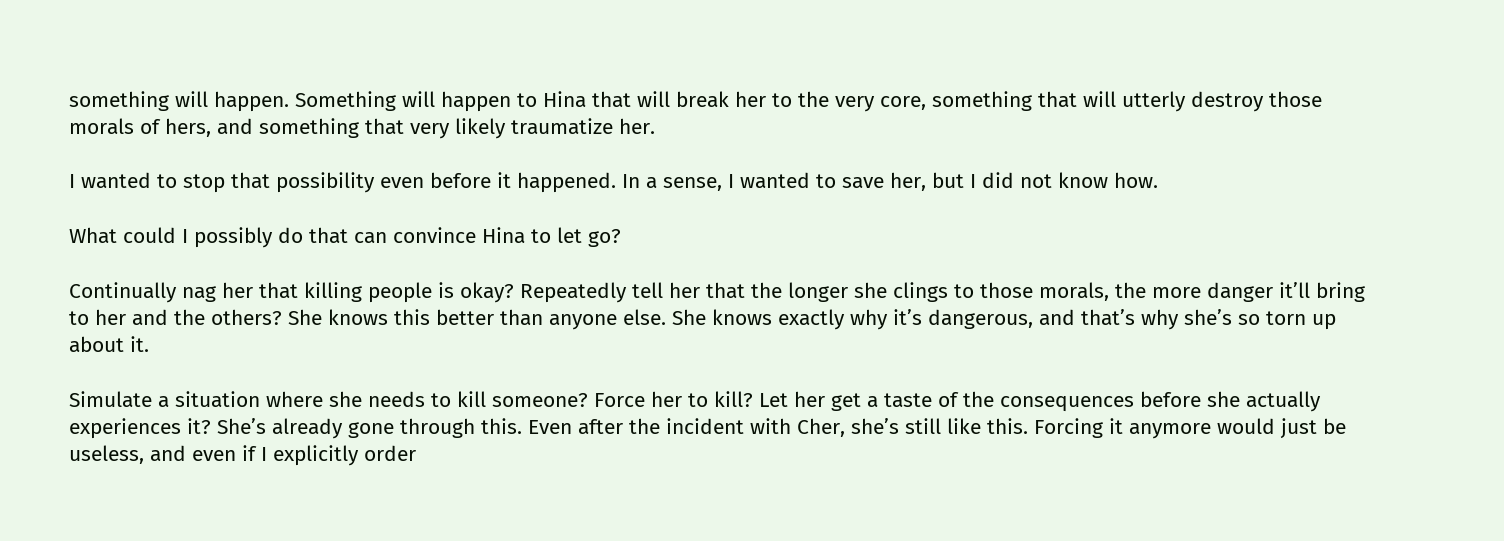something will happen. Something will happen to Hina that will break her to the very core, something that will utterly destroy those morals of hers, and something that very likely traumatize her.

I wanted to stop that possibility even before it happened. In a sense, I wanted to save her, but I did not know how.

What could I possibly do that can convince Hina to let go?

Continually nag her that killing people is okay? Repeatedly tell her that the longer she clings to those morals, the more danger it’ll bring to her and the others? She knows this better than anyone else. She knows exactly why it’s dangerous, and that’s why she’s so torn up about it.

Simulate a situation where she needs to kill someone? Force her to kill? Let her get a taste of the consequences before she actually experiences it? She’s already gone through this. Even after the incident with Cher, she’s still like this. Forcing it anymore would just be useless, and even if I explicitly order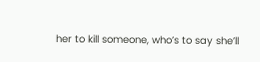her to kill someone, who’s to say she’ll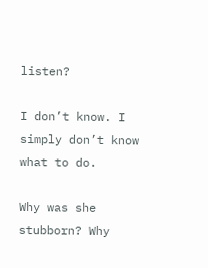listen?

I don’t know. I simply don’t know what to do.

Why was she stubborn? Why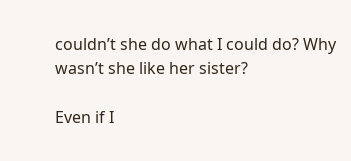couldn’t she do what I could do? Why wasn’t she like her sister?

Even if I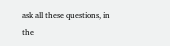ask all these questions, in the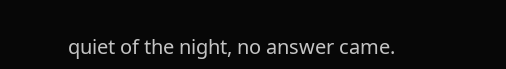quiet of the night, no answer came.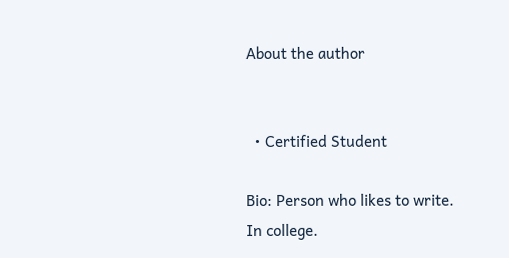About the author


  • Certified Student

Bio: Person who likes to write. In college.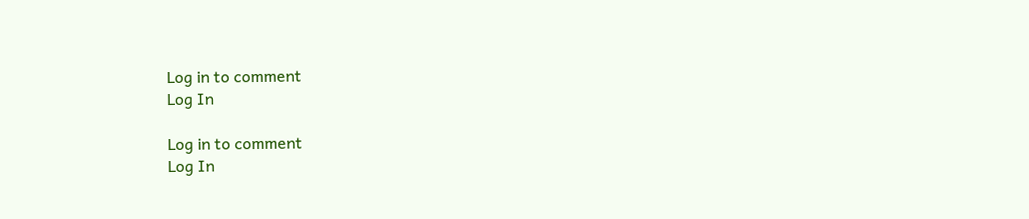Log in to comment
Log In

Log in to comment
Log In